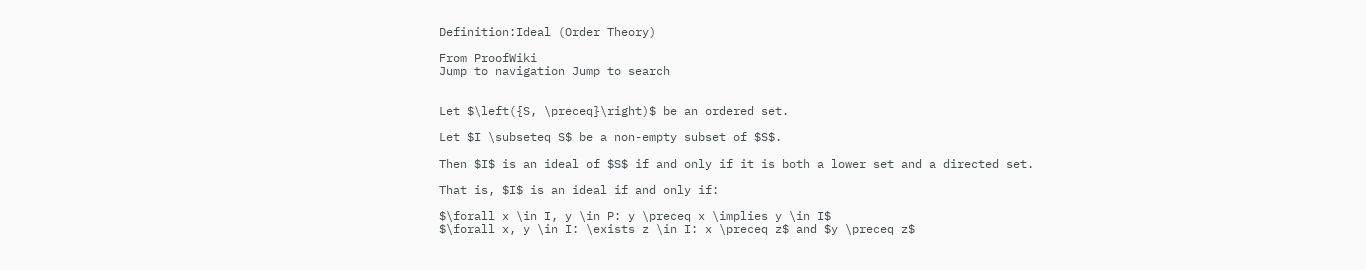Definition:Ideal (Order Theory)

From ProofWiki
Jump to navigation Jump to search


Let $\left({S, \preceq}\right)$ be an ordered set.

Let $I \subseteq S$ be a non-empty subset of $S$.

Then $I$ is an ideal of $S$ if and only if it is both a lower set and a directed set.

That is, $I$ is an ideal if and only if:

$\forall x \in I, y \in P: y \preceq x \implies y \in I$
$\forall x, y \in I: \exists z \in I: x \preceq z$ and $y \preceq z$